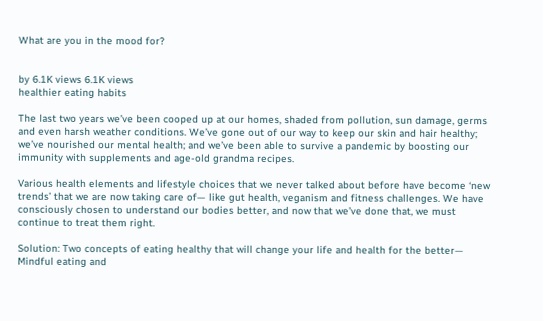What are you in the mood for?


by 6.1K views 6.1K views
healthier eating habits

The last two years we’ve been cooped up at our homes, shaded from pollution, sun damage, germs and even harsh weather conditions. We’ve gone out of our way to keep our skin and hair healthy; we’ve nourished our mental health; and we’ve been able to survive a pandemic by boosting our immunity with supplements and age-old grandma recipes.

Various health elements and lifestyle choices that we never talked about before have become ‘new trends’ that we are now taking care of— like gut health, veganism and fitness challenges. We have consciously chosen to understand our bodies better, and now that we’ve done that, we must continue to treat them right.

Solution: Two concepts of eating healthy that will change your life and health for the better— Mindful eating and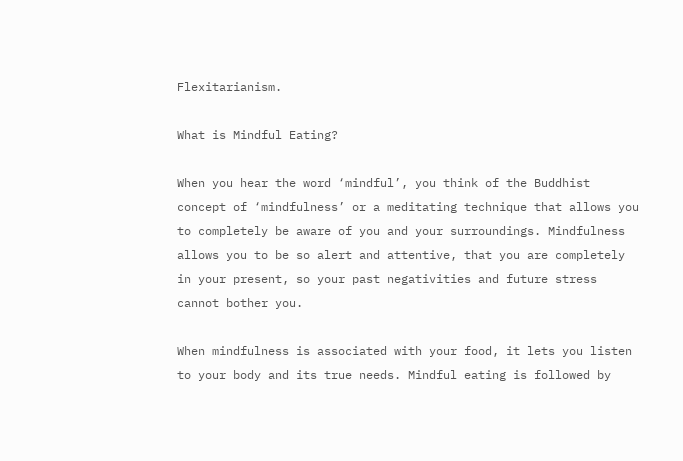Flexitarianism.

What is Mindful Eating?

When you hear the word ‘mindful’, you think of the Buddhist concept of ‘mindfulness’ or a meditating technique that allows you to completely be aware of you and your surroundings. Mindfulness allows you to be so alert and attentive, that you are completely in your present, so your past negativities and future stress cannot bother you.

When mindfulness is associated with your food, it lets you listen to your body and its true needs. Mindful eating is followed by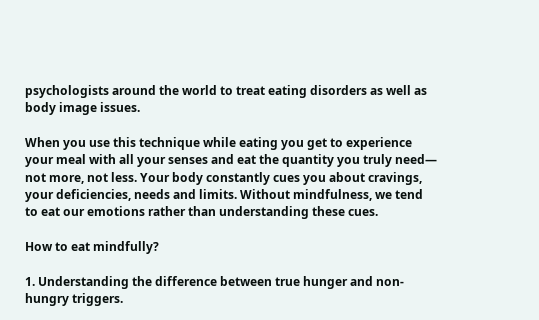psychologists around the world to treat eating disorders as well as body image issues.

When you use this technique while eating you get to experience your meal with all your senses and eat the quantity you truly need— not more, not less. Your body constantly cues you about cravings, your deficiencies, needs and limits. Without mindfulness, we tend to eat our emotions rather than understanding these cues.

How to eat mindfully?

1. Understanding the difference between true hunger and non-hungry triggers.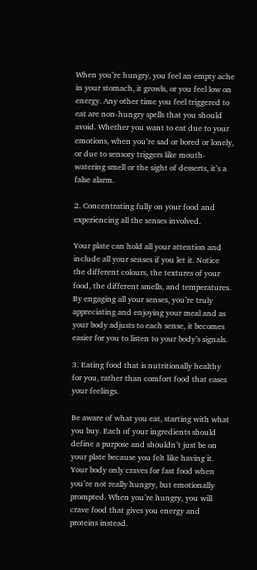When you’re hungry, you feel an empty ache in your stomach, it growls, or you feel low on energy. Any other time you feel triggered to eat are non-hungry spells that you should avoid. Whether you want to eat due to your emotions, when you’re sad or bored or lonely, or due to sensory triggers like mouth-watering smell or the sight of desserts, it’s a false alarm.

2. Concentrating fully on your food and experiencing all the senses involved.

Your plate can hold all your attention and include all your senses if you let it. Notice the different colours, the textures of your food, the different smells, and temperatures. By engaging all your senses, you’re truly appreciating and enjoying your meal and as your body adjusts to each sense, it becomes easier for you to listen to your body’s signals.

3. Eating food that is nutritionally healthy for you, rather than comfort food that eases your feelings.

Be aware of what you eat, starting with what you buy. Each of your ingredients should define a purpose and shouldn’t just be on your plate because you felt like having it. Your body only craves for fast food when you’re not really hungry, but emotionally prompted. When you’re hungry, you will crave food that gives you energy and proteins instead.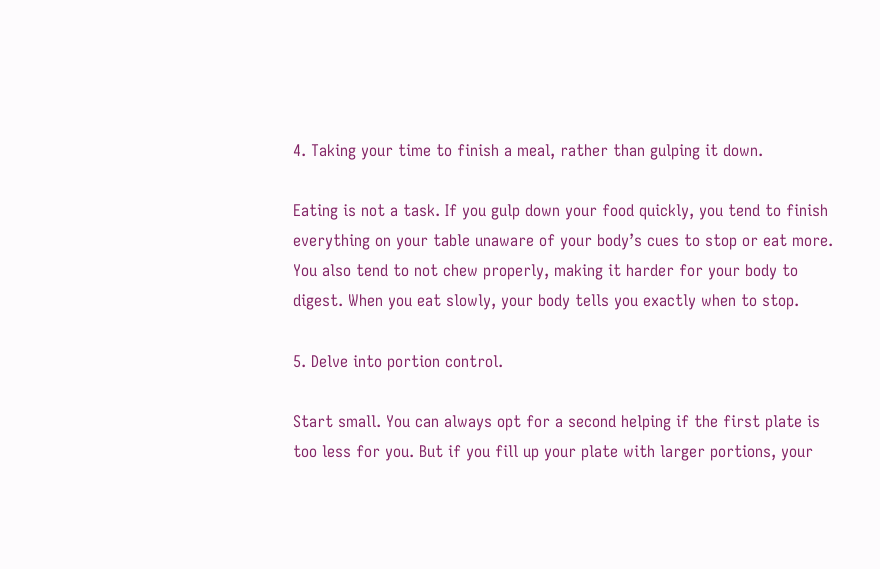4. Taking your time to finish a meal, rather than gulping it down.

Eating is not a task. If you gulp down your food quickly, you tend to finish everything on your table unaware of your body’s cues to stop or eat more. You also tend to not chew properly, making it harder for your body to digest. When you eat slowly, your body tells you exactly when to stop.

5. Delve into portion control.

Start small. You can always opt for a second helping if the first plate is too less for you. But if you fill up your plate with larger portions, your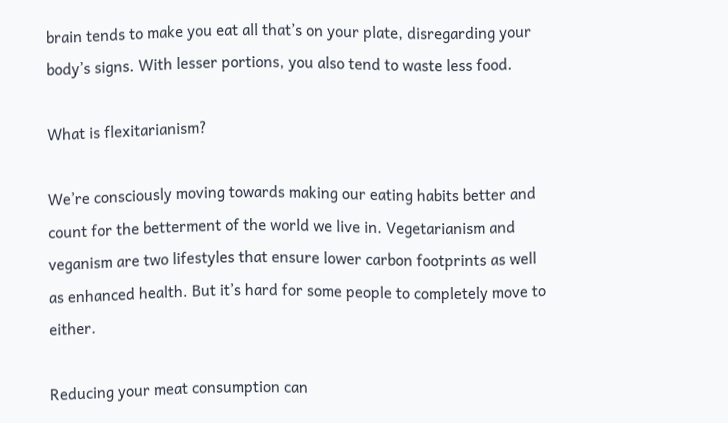brain tends to make you eat all that’s on your plate, disregarding your body’s signs. With lesser portions, you also tend to waste less food.

What is flexitarianism?

We’re consciously moving towards making our eating habits better and count for the betterment of the world we live in. Vegetarianism and veganism are two lifestyles that ensure lower carbon footprints as well as enhanced health. But it’s hard for some people to completely move to either.

Reducing your meat consumption can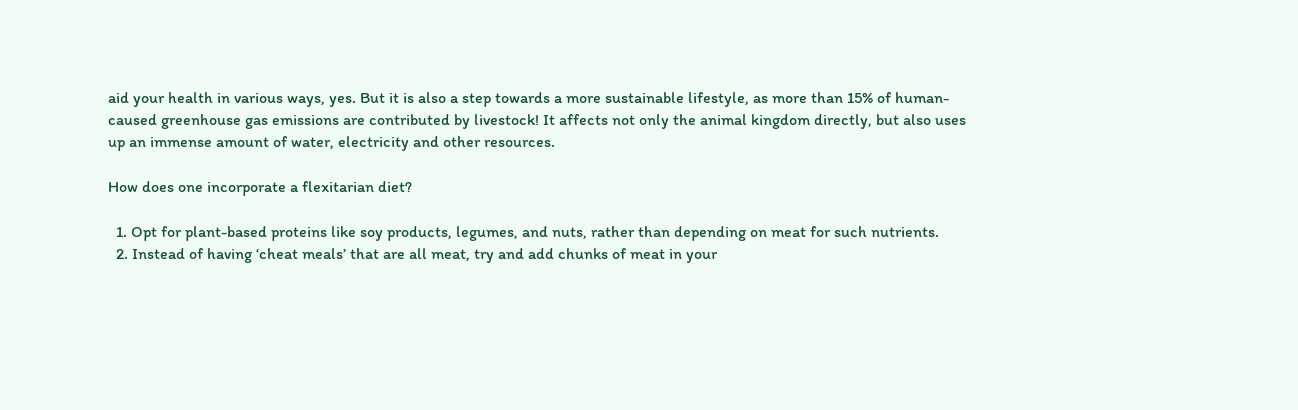aid your health in various ways, yes. But it is also a step towards a more sustainable lifestyle, as more than 15% of human-caused greenhouse gas emissions are contributed by livestock! It affects not only the animal kingdom directly, but also uses up an immense amount of water, electricity and other resources.

How does one incorporate a flexitarian diet?

  1. Opt for plant-based proteins like soy products, legumes, and nuts, rather than depending on meat for such nutrients.
  2. Instead of having ‘cheat meals’ that are all meat, try and add chunks of meat in your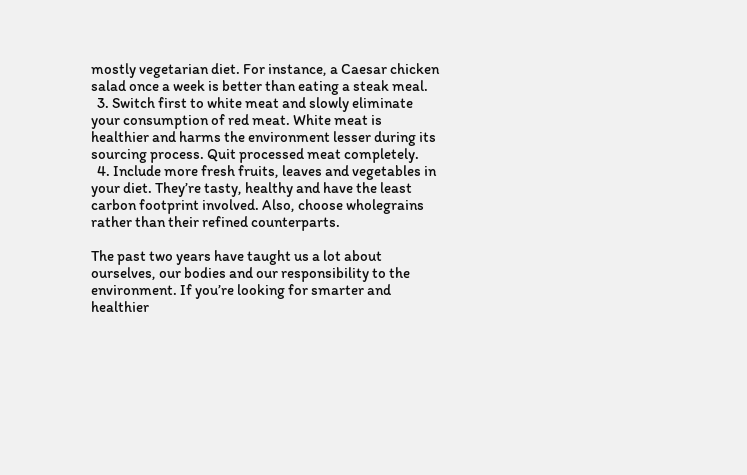mostly vegetarian diet. For instance, a Caesar chicken salad once a week is better than eating a steak meal.
  3. Switch first to white meat and slowly eliminate your consumption of red meat. White meat is healthier and harms the environment lesser during its sourcing process. Quit processed meat completely.
  4. Include more fresh fruits, leaves and vegetables in your diet. They’re tasty, healthy and have the least carbon footprint involved. Also, choose wholegrains rather than their refined counterparts.

The past two years have taught us a lot about ourselves, our bodies and our responsibility to the environment. If you’re looking for smarter and healthier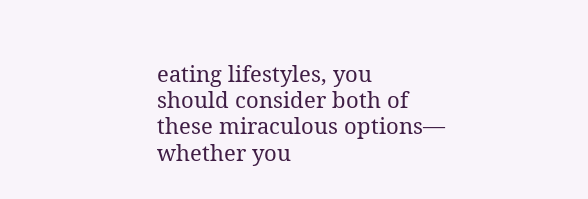eating lifestyles, you should consider both of these miraculous options— whether you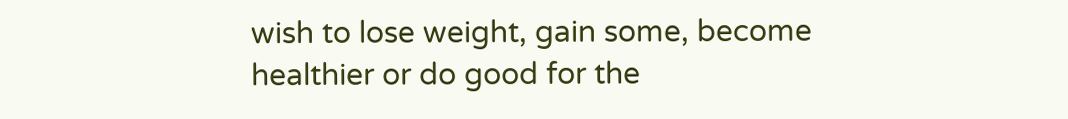wish to lose weight, gain some, become healthier or do good for the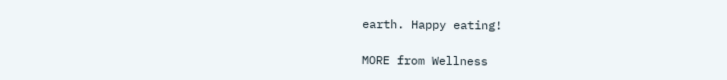earth. Happy eating!

MORE from Wellness